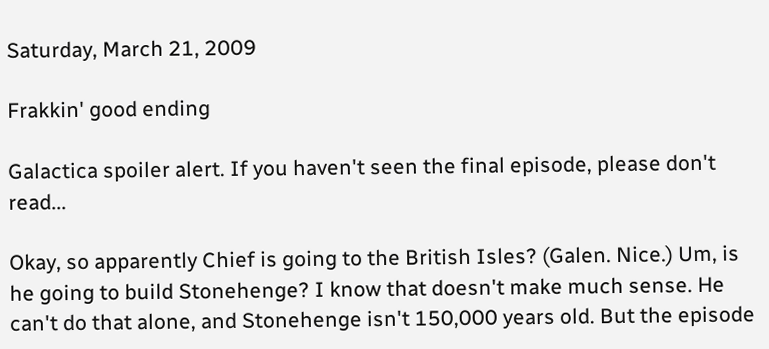Saturday, March 21, 2009

Frakkin' good ending

Galactica spoiler alert. If you haven't seen the final episode, please don't read...

Okay, so apparently Chief is going to the British Isles? (Galen. Nice.) Um, is he going to build Stonehenge? I know that doesn't make much sense. He can't do that alone, and Stonehenge isn't 150,000 years old. But the episode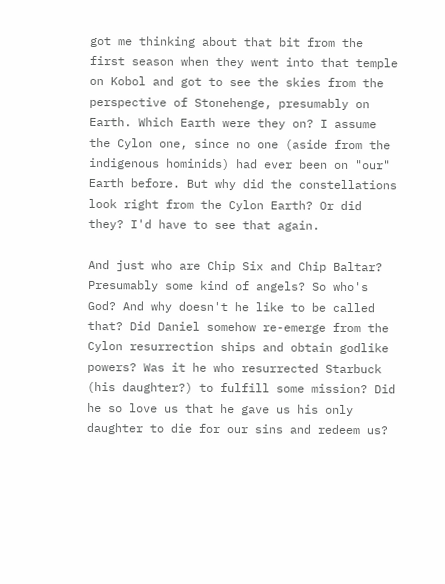got me thinking about that bit from the first season when they went into that temple on Kobol and got to see the skies from the perspective of Stonehenge, presumably on Earth. Which Earth were they on? I assume the Cylon one, since no one (aside from the indigenous hominids) had ever been on "our" Earth before. But why did the constellations look right from the Cylon Earth? Or did they? I'd have to see that again.

And just who are Chip Six and Chip Baltar? Presumably some kind of angels? So who's God? And why doesn't he like to be called that? Did Daniel somehow re-emerge from the Cylon resurrection ships and obtain godlike powers? Was it he who resurrected Starbuck (his daughter?) to fulfill some mission? Did he so love us that he gave us his only daughter to die for our sins and redeem us?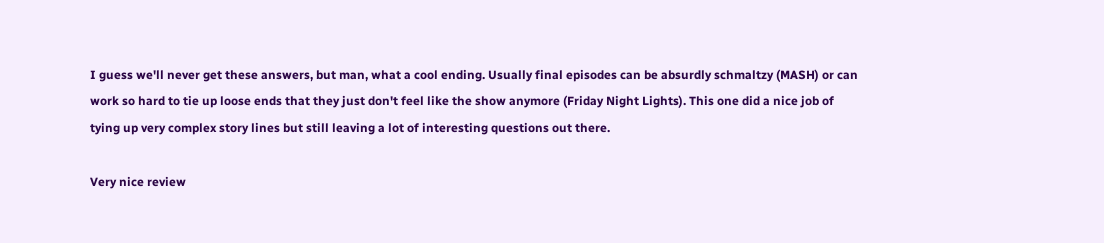I guess we'll never get these answers, but man, what a cool ending. Usually final episodes can be absurdly schmaltzy (MASH) or can work so hard to tie up loose ends that they just don't feel like the show anymore (Friday Night Lights). This one did a nice job of tying up very complex story lines but still leaving a lot of interesting questions out there.

Very nice review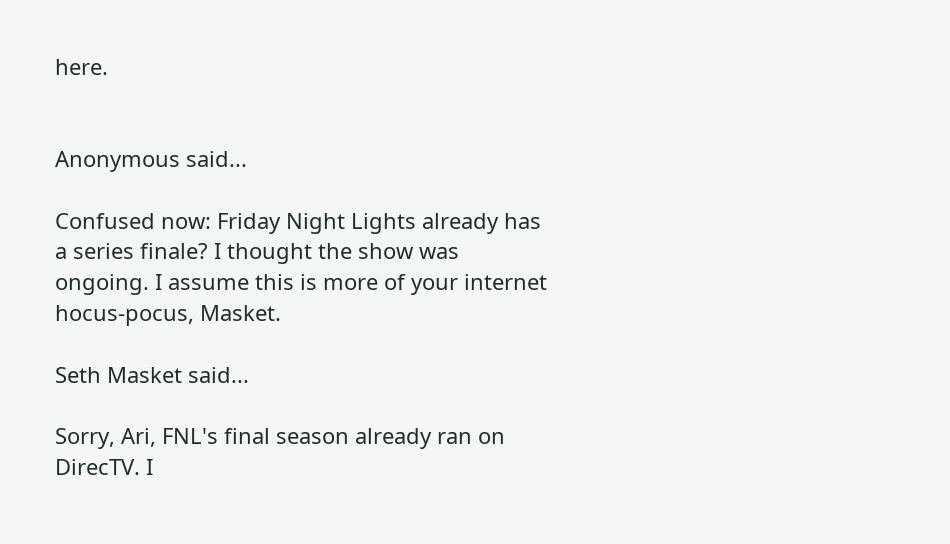here.


Anonymous said...

Confused now: Friday Night Lights already has a series finale? I thought the show was ongoing. I assume this is more of your internet hocus-pocus, Masket.

Seth Masket said...

Sorry, Ari, FNL's final season already ran on DirecTV. I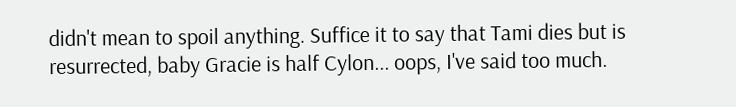didn't mean to spoil anything. Suffice it to say that Tami dies but is resurrected, baby Gracie is half Cylon... oops, I've said too much.